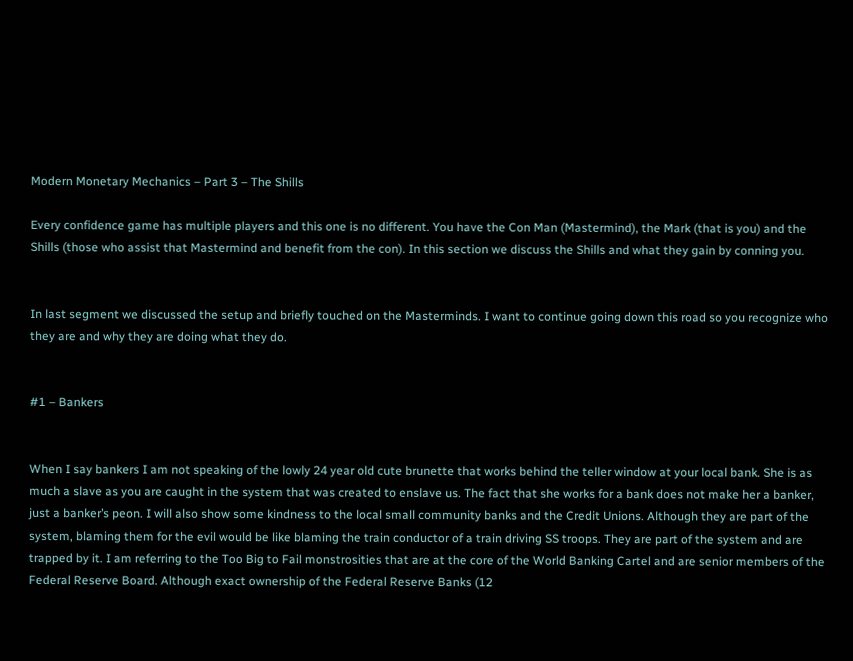Modern Monetary Mechanics – Part 3 – The Shills

Every confidence game has multiple players and this one is no different. You have the Con Man (Mastermind), the Mark (that is you) and the Shills (those who assist that Mastermind and benefit from the con). In this section we discuss the Shills and what they gain by conning you.


In last segment we discussed the setup and briefly touched on the Masterminds. I want to continue going down this road so you recognize who they are and why they are doing what they do.


#1 – Bankers


When I say bankers I am not speaking of the lowly 24 year old cute brunette that works behind the teller window at your local bank. She is as much a slave as you are caught in the system that was created to enslave us. The fact that she works for a bank does not make her a banker, just a banker’s peon. I will also show some kindness to the local small community banks and the Credit Unions. Although they are part of the system, blaming them for the evil would be like blaming the train conductor of a train driving SS troops. They are part of the system and are trapped by it. I am referring to the Too Big to Fail monstrosities that are at the core of the World Banking Cartel and are senior members of the Federal Reserve Board. Although exact ownership of the Federal Reserve Banks (12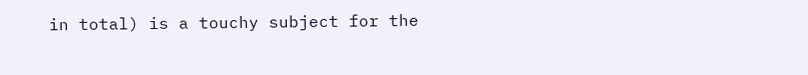in total) is a touchy subject for the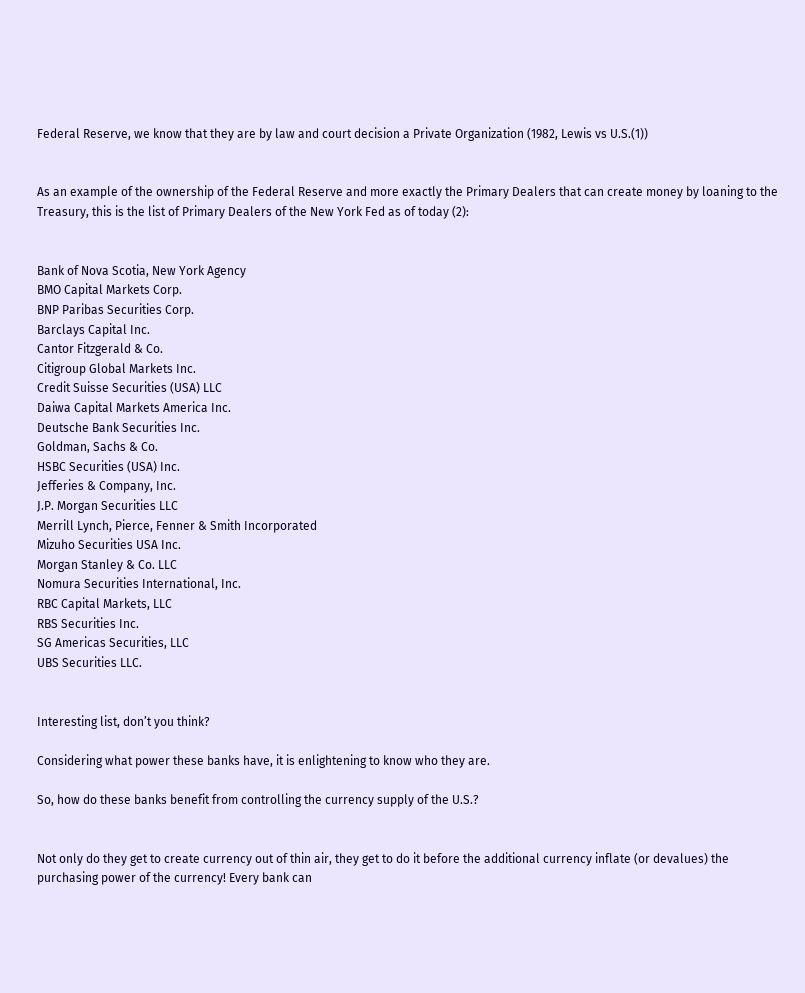Federal Reserve, we know that they are by law and court decision a Private Organization (1982, Lewis vs U.S.(1))


As an example of the ownership of the Federal Reserve and more exactly the Primary Dealers that can create money by loaning to the Treasury, this is the list of Primary Dealers of the New York Fed as of today (2):


Bank of Nova Scotia, New York Agency
BMO Capital Markets Corp.
BNP Paribas Securities Corp.
Barclays Capital Inc.
Cantor Fitzgerald & Co.
Citigroup Global Markets Inc.
Credit Suisse Securities (USA) LLC
Daiwa Capital Markets America Inc.
Deutsche Bank Securities Inc.
Goldman, Sachs & Co.
HSBC Securities (USA) Inc.
Jefferies & Company, Inc.
J.P. Morgan Securities LLC
Merrill Lynch, Pierce, Fenner & Smith Incorporated
Mizuho Securities USA Inc.
Morgan Stanley & Co. LLC
Nomura Securities International, Inc.
RBC Capital Markets, LLC
RBS Securities Inc.
SG Americas Securities, LLC
UBS Securities LLC.


Interesting list, don’t you think?

Considering what power these banks have, it is enlightening to know who they are.

So, how do these banks benefit from controlling the currency supply of the U.S.?


Not only do they get to create currency out of thin air, they get to do it before the additional currency inflate (or devalues) the purchasing power of the currency! Every bank can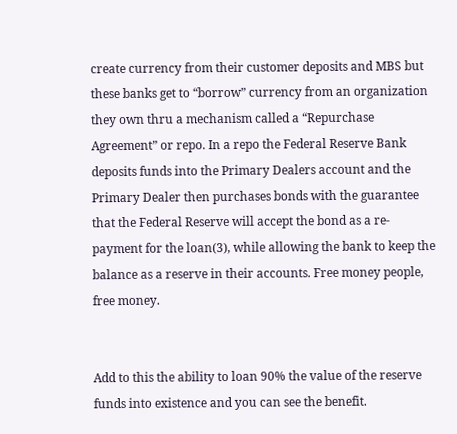create currency from their customer deposits and MBS but these banks get to “borrow” currency from an organization they own thru a mechanism called a “Repurchase Agreement” or repo. In a repo the Federal Reserve Bank deposits funds into the Primary Dealers account and the Primary Dealer then purchases bonds with the guarantee that the Federal Reserve will accept the bond as a re-payment for the loan(3), while allowing the bank to keep the balance as a reserve in their accounts. Free money people, free money.


Add to this the ability to loan 90% the value of the reserve funds into existence and you can see the benefit.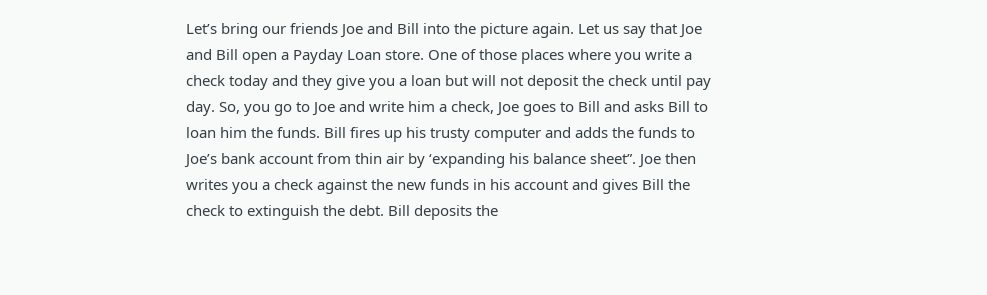Let’s bring our friends Joe and Bill into the picture again. Let us say that Joe and Bill open a Payday Loan store. One of those places where you write a check today and they give you a loan but will not deposit the check until pay day. So, you go to Joe and write him a check, Joe goes to Bill and asks Bill to loan him the funds. Bill fires up his trusty computer and adds the funds to Joe’s bank account from thin air by ‘expanding his balance sheet”. Joe then writes you a check against the new funds in his account and gives Bill the check to extinguish the debt. Bill deposits the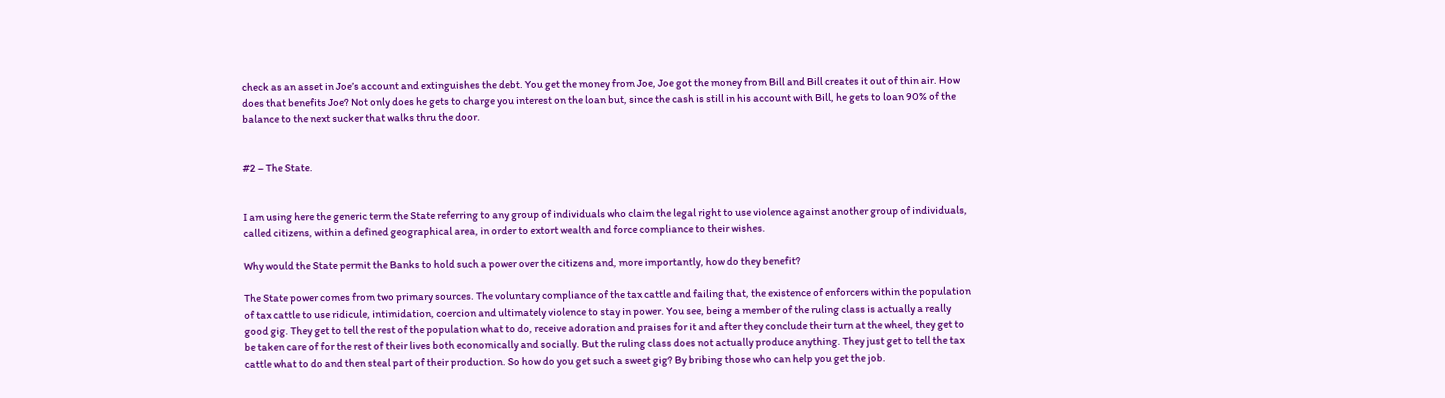check as an asset in Joe’s account and extinguishes the debt. You get the money from Joe, Joe got the money from Bill and Bill creates it out of thin air. How does that benefits Joe? Not only does he gets to charge you interest on the loan but, since the cash is still in his account with Bill, he gets to loan 90% of the balance to the next sucker that walks thru the door.


#2 – The State.


I am using here the generic term the State referring to any group of individuals who claim the legal right to use violence against another group of individuals, called citizens, within a defined geographical area, in order to extort wealth and force compliance to their wishes.

Why would the State permit the Banks to hold such a power over the citizens and, more importantly, how do they benefit?

The State power comes from two primary sources. The voluntary compliance of the tax cattle and failing that, the existence of enforcers within the population of tax cattle to use ridicule, intimidation, coercion and ultimately violence to stay in power. You see, being a member of the ruling class is actually a really good gig. They get to tell the rest of the population what to do, receive adoration and praises for it and after they conclude their turn at the wheel, they get to be taken care of for the rest of their lives both economically and socially. But the ruling class does not actually produce anything. They just get to tell the tax cattle what to do and then steal part of their production. So how do you get such a sweet gig? By bribing those who can help you get the job.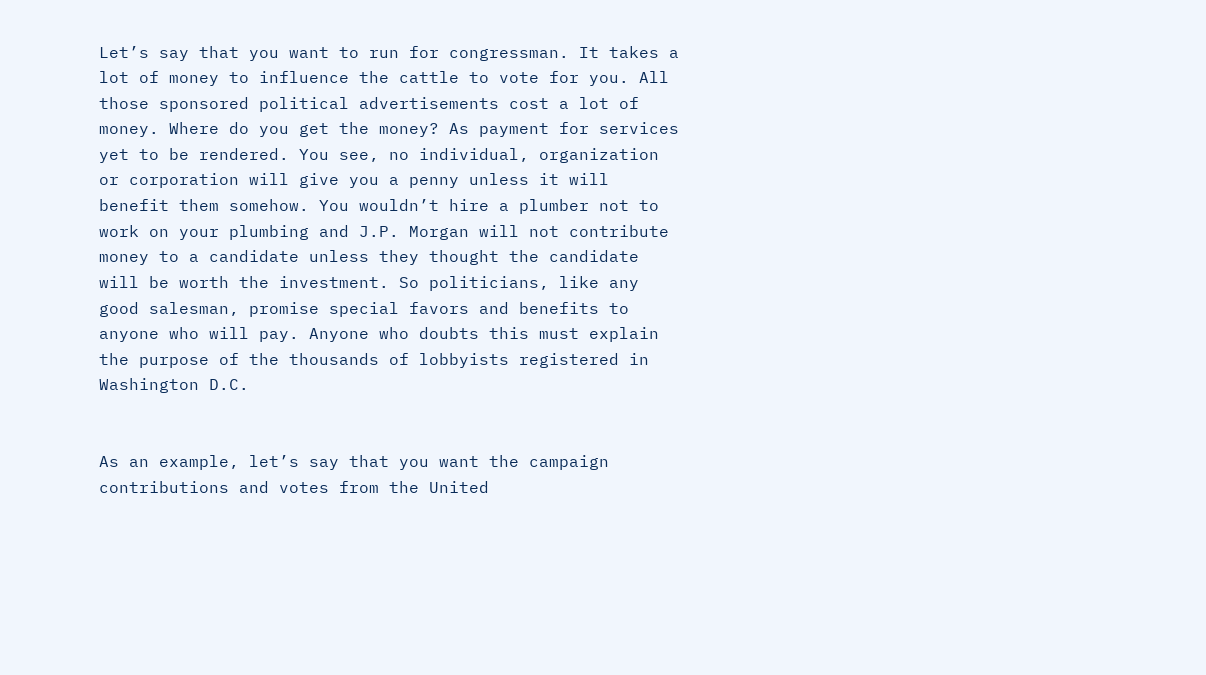Let’s say that you want to run for congressman. It takes a lot of money to influence the cattle to vote for you. All those sponsored political advertisements cost a lot of money. Where do you get the money? As payment for services yet to be rendered. You see, no individual, organization or corporation will give you a penny unless it will benefit them somehow. You wouldn’t hire a plumber not to work on your plumbing and J.P. Morgan will not contribute money to a candidate unless they thought the candidate will be worth the investment. So politicians, like any good salesman, promise special favors and benefits to anyone who will pay. Anyone who doubts this must explain the purpose of the thousands of lobbyists registered in Washington D.C.


As an example, let’s say that you want the campaign contributions and votes from the United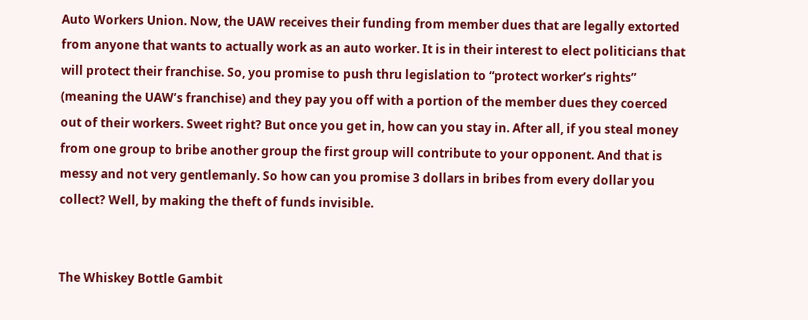Auto Workers Union. Now, the UAW receives their funding from member dues that are legally extorted from anyone that wants to actually work as an auto worker. It is in their interest to elect politicians that will protect their franchise. So, you promise to push thru legislation to “protect worker’s rights” (meaning the UAW’s franchise) and they pay you off with a portion of the member dues they coerced out of their workers. Sweet right? But once you get in, how can you stay in. After all, if you steal money from one group to bribe another group the first group will contribute to your opponent. And that is messy and not very gentlemanly. So how can you promise 3 dollars in bribes from every dollar you collect? Well, by making the theft of funds invisible.


The Whiskey Bottle Gambit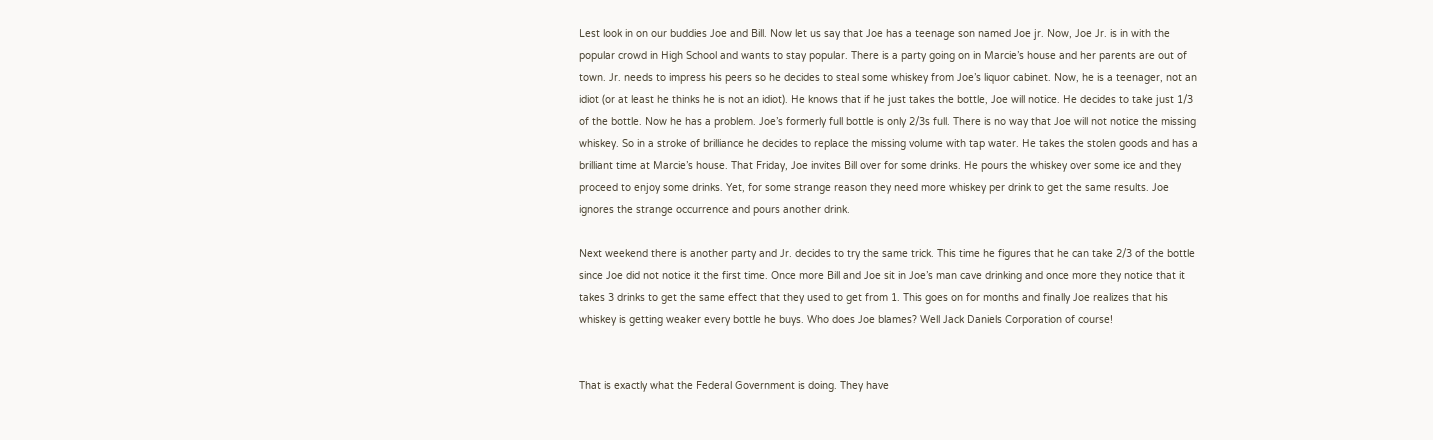Lest look in on our buddies Joe and Bill. Now let us say that Joe has a teenage son named Joe jr. Now, Joe Jr. is in with the popular crowd in High School and wants to stay popular. There is a party going on in Marcie’s house and her parents are out of town. Jr. needs to impress his peers so he decides to steal some whiskey from Joe’s liquor cabinet. Now, he is a teenager, not an idiot (or at least he thinks he is not an idiot). He knows that if he just takes the bottle, Joe will notice. He decides to take just 1/3 of the bottle. Now he has a problem. Joe’s formerly full bottle is only 2/3s full. There is no way that Joe will not notice the missing whiskey. So in a stroke of brilliance he decides to replace the missing volume with tap water. He takes the stolen goods and has a brilliant time at Marcie’s house. That Friday, Joe invites Bill over for some drinks. He pours the whiskey over some ice and they proceed to enjoy some drinks. Yet, for some strange reason they need more whiskey per drink to get the same results. Joe ignores the strange occurrence and pours another drink.

Next weekend there is another party and Jr. decides to try the same trick. This time he figures that he can take 2/3 of the bottle since Joe did not notice it the first time. Once more Bill and Joe sit in Joe’s man cave drinking and once more they notice that it takes 3 drinks to get the same effect that they used to get from 1. This goes on for months and finally Joe realizes that his whiskey is getting weaker every bottle he buys. Who does Joe blames? Well Jack Daniels Corporation of course!


That is exactly what the Federal Government is doing. They have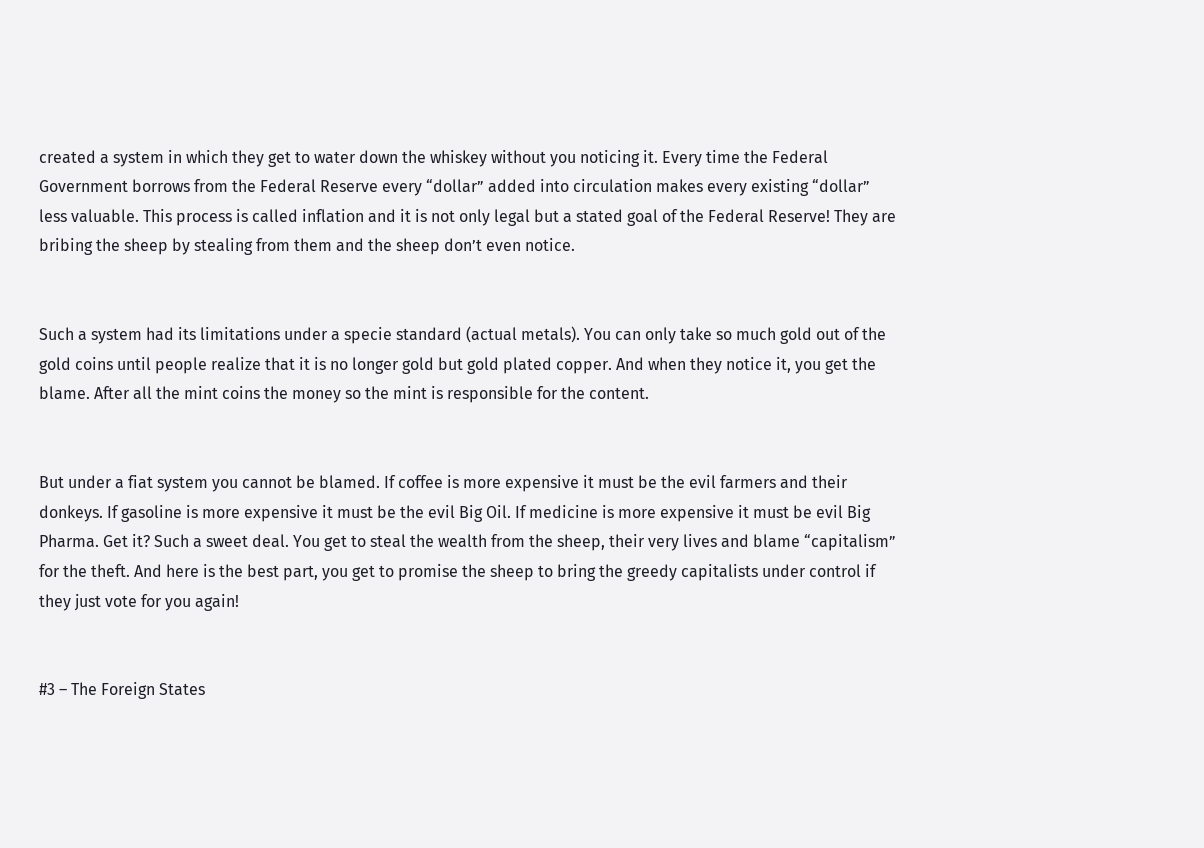created a system in which they get to water down the whiskey without you noticing it. Every time the Federal Government borrows from the Federal Reserve every “dollar” added into circulation makes every existing “dollar” less valuable. This process is called inflation and it is not only legal but a stated goal of the Federal Reserve! They are bribing the sheep by stealing from them and the sheep don’t even notice.


Such a system had its limitations under a specie standard (actual metals). You can only take so much gold out of the gold coins until people realize that it is no longer gold but gold plated copper. And when they notice it, you get the blame. After all the mint coins the money so the mint is responsible for the content.


But under a fiat system you cannot be blamed. If coffee is more expensive it must be the evil farmers and their donkeys. If gasoline is more expensive it must be the evil Big Oil. If medicine is more expensive it must be evil Big Pharma. Get it? Such a sweet deal. You get to steal the wealth from the sheep, their very lives and blame “capitalism” for the theft. And here is the best part, you get to promise the sheep to bring the greedy capitalists under control if they just vote for you again!


#3 – The Foreign States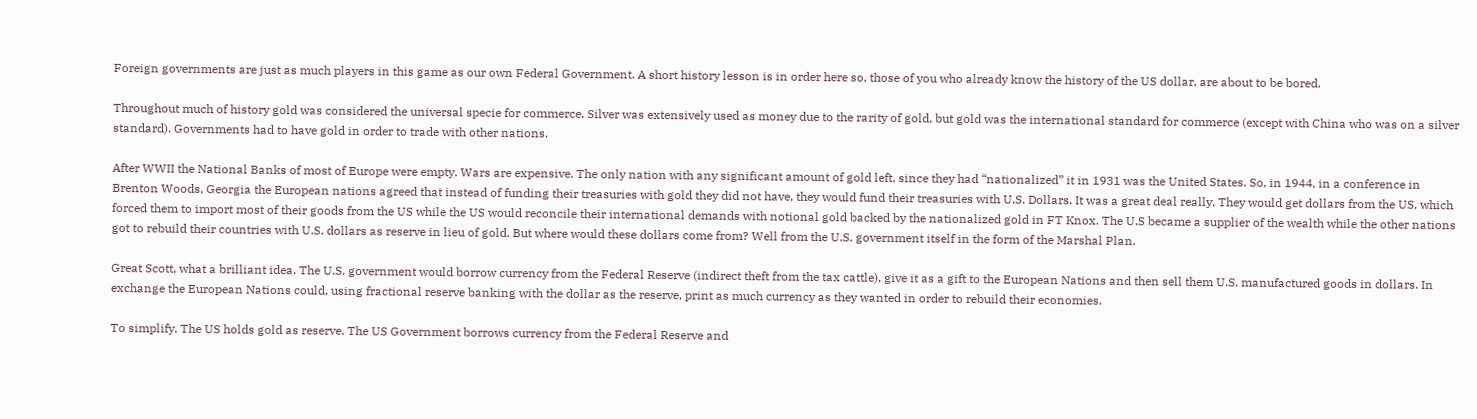Foreign governments are just as much players in this game as our own Federal Government. A short history lesson is in order here so, those of you who already know the history of the US dollar, are about to be bored.

Throughout much of history gold was considered the universal specie for commerce. Silver was extensively used as money due to the rarity of gold, but gold was the international standard for commerce (except with China who was on a silver standard). Governments had to have gold in order to trade with other nations.

After WWII the National Banks of most of Europe were empty. Wars are expensive. The only nation with any significant amount of gold left, since they had “nationalized” it in 1931 was the United States. So, in 1944, in a conference in Brenton Woods, Georgia the European nations agreed that instead of funding their treasuries with gold they did not have, they would fund their treasuries with U.S. Dollars. It was a great deal really. They would get dollars from the US, which forced them to import most of their goods from the US while the US would reconcile their international demands with notional gold backed by the nationalized gold in FT Knox. The U.S became a supplier of the wealth while the other nations got to rebuild their countries with U.S. dollars as reserve in lieu of gold. But where would these dollars come from? Well from the U.S. government itself in the form of the Marshal Plan.

Great Scott, what a brilliant idea. The U.S. government would borrow currency from the Federal Reserve (indirect theft from the tax cattle), give it as a gift to the European Nations and then sell them U.S. manufactured goods in dollars. In exchange the European Nations could, using fractional reserve banking with the dollar as the reserve, print as much currency as they wanted in order to rebuild their economies.

To simplify. The US holds gold as reserve. The US Government borrows currency from the Federal Reserve and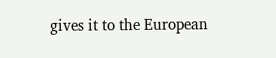gives it to the European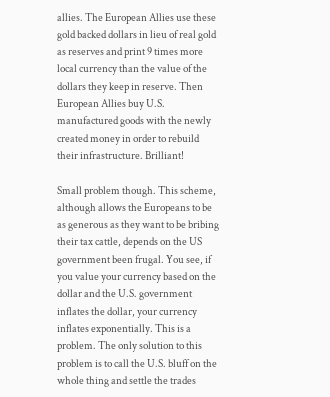allies. The European Allies use these gold backed dollars in lieu of real gold as reserves and print 9 times more local currency than the value of the dollars they keep in reserve. Then European Allies buy U.S. manufactured goods with the newly created money in order to rebuild their infrastructure. Brilliant!

Small problem though. This scheme, although allows the Europeans to be as generous as they want to be bribing their tax cattle, depends on the US government been frugal. You see, if you value your currency based on the dollar and the U.S. government inflates the dollar, your currency inflates exponentially. This is a problem. The only solution to this problem is to call the U.S. bluff on the whole thing and settle the trades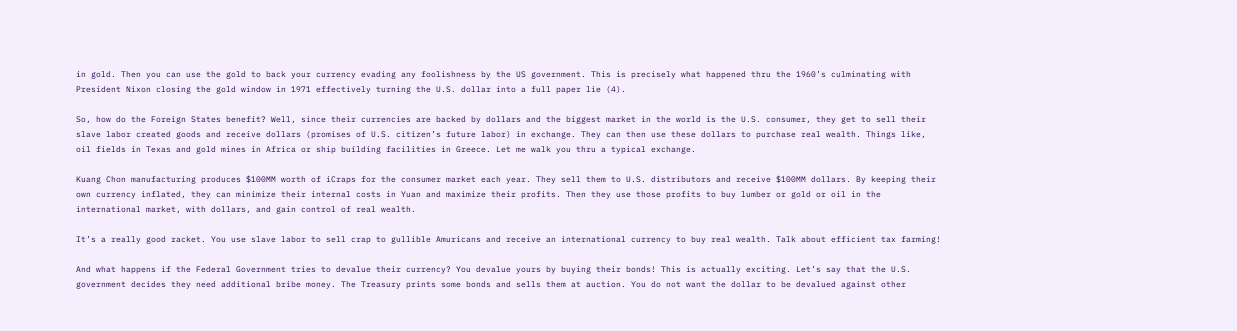in gold. Then you can use the gold to back your currency evading any foolishness by the US government. This is precisely what happened thru the 1960’s culminating with President Nixon closing the gold window in 1971 effectively turning the U.S. dollar into a full paper lie (4).

So, how do the Foreign States benefit? Well, since their currencies are backed by dollars and the biggest market in the world is the U.S. consumer, they get to sell their slave labor created goods and receive dollars (promises of U.S. citizen’s future labor) in exchange. They can then use these dollars to purchase real wealth. Things like, oil fields in Texas and gold mines in Africa or ship building facilities in Greece. Let me walk you thru a typical exchange.

Kuang Chon manufacturing produces $100MM worth of iCraps for the consumer market each year. They sell them to U.S. distributors and receive $100MM dollars. By keeping their own currency inflated, they can minimize their internal costs in Yuan and maximize their profits. Then they use those profits to buy lumber or gold or oil in the international market, with dollars, and gain control of real wealth.

It’s a really good racket. You use slave labor to sell crap to gullible Amuricans and receive an international currency to buy real wealth. Talk about efficient tax farming!

And what happens if the Federal Government tries to devalue their currency? You devalue yours by buying their bonds! This is actually exciting. Let’s say that the U.S. government decides they need additional bribe money. The Treasury prints some bonds and sells them at auction. You do not want the dollar to be devalued against other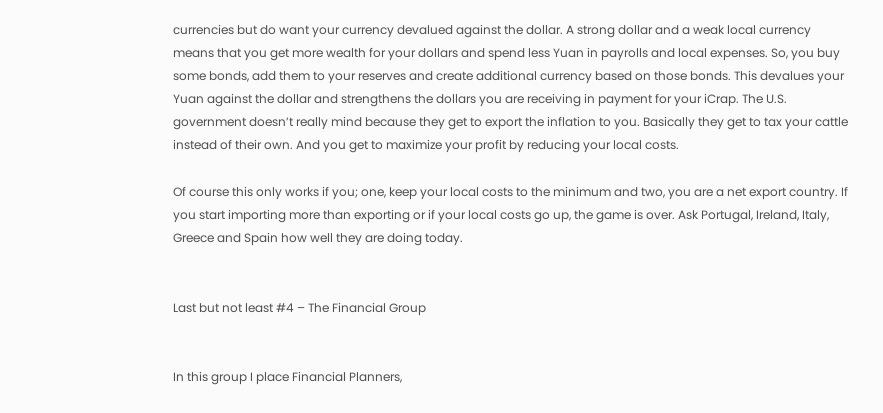currencies but do want your currency devalued against the dollar. A strong dollar and a weak local currency means that you get more wealth for your dollars and spend less Yuan in payrolls and local expenses. So, you buy some bonds, add them to your reserves and create additional currency based on those bonds. This devalues your Yuan against the dollar and strengthens the dollars you are receiving in payment for your iCrap. The U.S. government doesn’t really mind because they get to export the inflation to you. Basically they get to tax your cattle instead of their own. And you get to maximize your profit by reducing your local costs.

Of course this only works if you; one, keep your local costs to the minimum and two, you are a net export country. If you start importing more than exporting or if your local costs go up, the game is over. Ask Portugal, Ireland, Italy, Greece and Spain how well they are doing today.


Last but not least #4 – The Financial Group


In this group I place Financial Planners,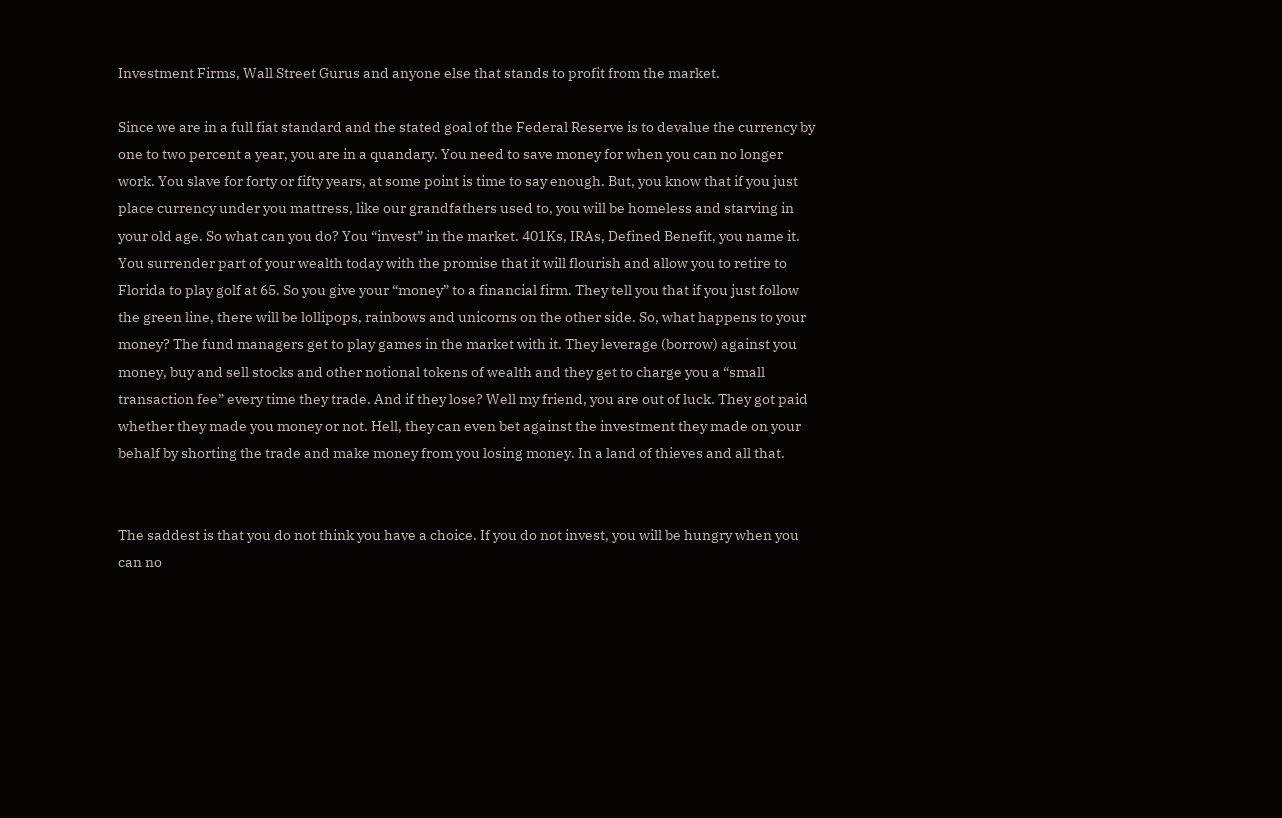Investment Firms, Wall Street Gurus and anyone else that stands to profit from the market.

Since we are in a full fiat standard and the stated goal of the Federal Reserve is to devalue the currency by one to two percent a year, you are in a quandary. You need to save money for when you can no longer work. You slave for forty or fifty years, at some point is time to say enough. But, you know that if you just place currency under you mattress, like our grandfathers used to, you will be homeless and starving in your old age. So what can you do? You “invest” in the market. 401Ks, IRAs, Defined Benefit, you name it. You surrender part of your wealth today with the promise that it will flourish and allow you to retire to Florida to play golf at 65. So you give your “money” to a financial firm. They tell you that if you just follow the green line, there will be lollipops, rainbows and unicorns on the other side. So, what happens to your money? The fund managers get to play games in the market with it. They leverage (borrow) against you money, buy and sell stocks and other notional tokens of wealth and they get to charge you a “small transaction fee” every time they trade. And if they lose? Well my friend, you are out of luck. They got paid whether they made you money or not. Hell, they can even bet against the investment they made on your behalf by shorting the trade and make money from you losing money. In a land of thieves and all that.


The saddest is that you do not think you have a choice. If you do not invest, you will be hungry when you can no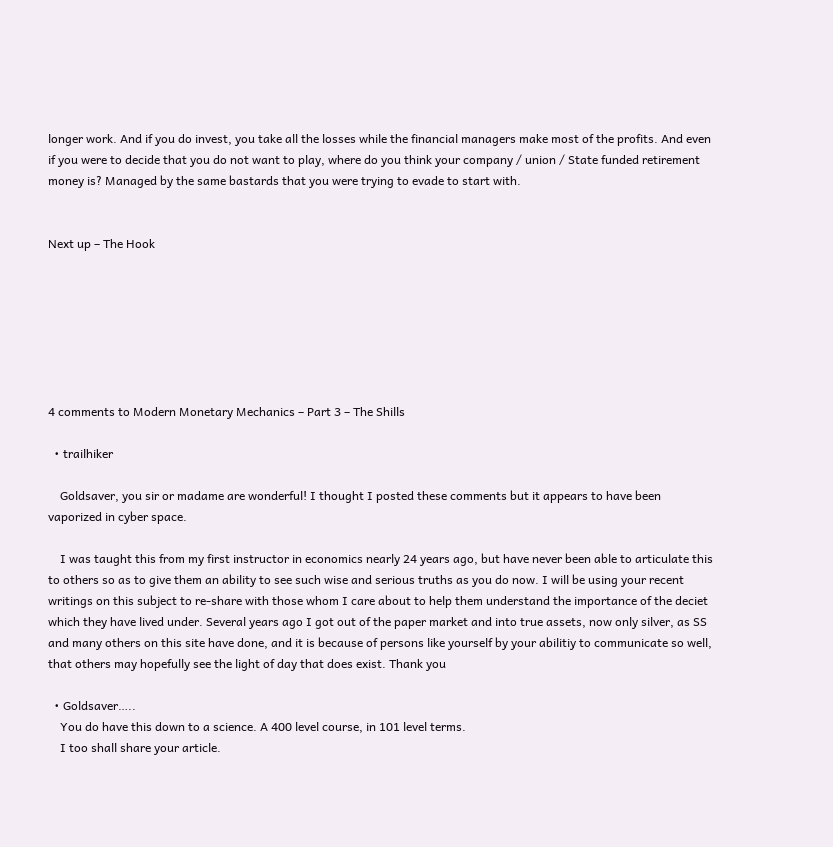longer work. And if you do invest, you take all the losses while the financial managers make most of the profits. And even if you were to decide that you do not want to play, where do you think your company / union / State funded retirement money is? Managed by the same bastards that you were trying to evade to start with.


Next up – The Hook







4 comments to Modern Monetary Mechanics – Part 3 – The Shills

  • trailhiker

    Goldsaver, you sir or madame are wonderful! I thought I posted these comments but it appears to have been vaporized in cyber space.

    I was taught this from my first instructor in economics nearly 24 years ago, but have never been able to articulate this to others so as to give them an ability to see such wise and serious truths as you do now. I will be using your recent writings on this subject to re-share with those whom I care about to help them understand the importance of the deciet which they have lived under. Several years ago I got out of the paper market and into true assets, now only silver, as SS and many others on this site have done, and it is because of persons like yourself by your abilitiy to communicate so well, that others may hopefully see the light of day that does exist. Thank you

  • Goldsaver…..
    You do have this down to a science. A 400 level course, in 101 level terms.
    I too shall share your article.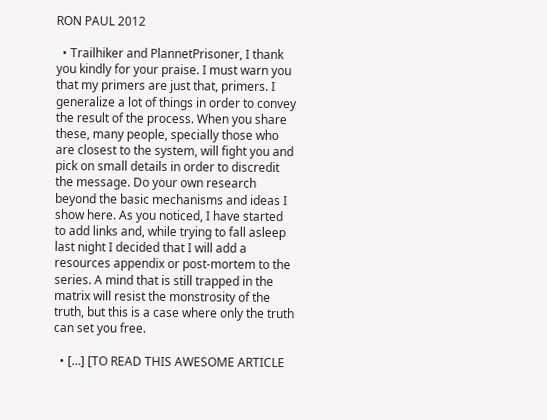RON PAUL 2012

  • Trailhiker and PlannetPrisoner, I thank you kindly for your praise. I must warn you that my primers are just that, primers. I generalize a lot of things in order to convey the result of the process. When you share these, many people, specially those who are closest to the system, will fight you and pick on small details in order to discredit the message. Do your own research beyond the basic mechanisms and ideas I show here. As you noticed, I have started to add links and, while trying to fall asleep last night I decided that I will add a resources appendix or post-mortem to the series. A mind that is still trapped in the matrix will resist the monstrosity of the truth, but this is a case where only the truth can set you free.

  • […] [TO READ THIS AWESOME ARTICLE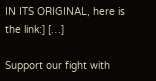IN ITS ORIGINAL, here is the link:] […]

Support our fight with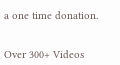a one time donation.


Over 300+ Videos